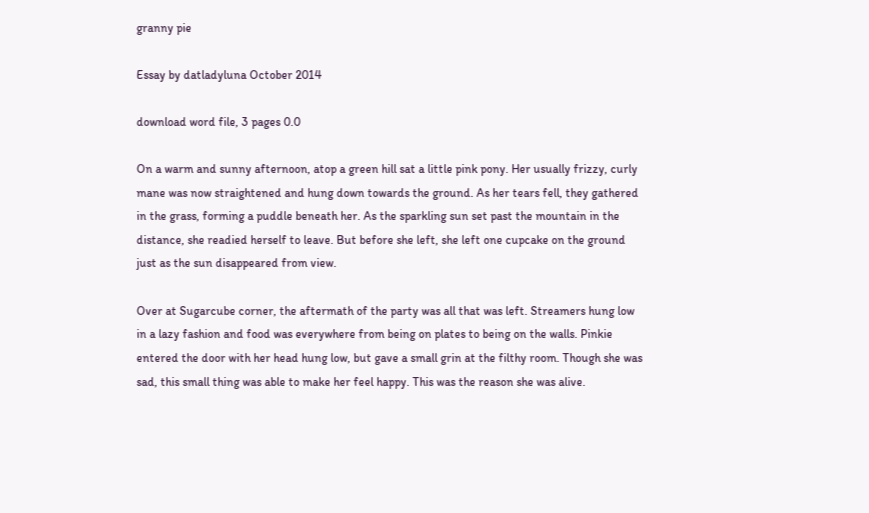granny pie

Essay by datladyluna October 2014

download word file, 3 pages 0.0

On a warm and sunny afternoon, atop a green hill sat a little pink pony. Her usually frizzy, curly mane was now straightened and hung down towards the ground. As her tears fell, they gathered in the grass, forming a puddle beneath her. As the sparkling sun set past the mountain in the distance, she readied herself to leave. But before she left, she left one cupcake on the ground just as the sun disappeared from view.

Over at Sugarcube corner, the aftermath of the party was all that was left. Streamers hung low in a lazy fashion and food was everywhere from being on plates to being on the walls. Pinkie entered the door with her head hung low, but gave a small grin at the filthy room. Though she was sad, this small thing was able to make her feel happy. This was the reason she was alive.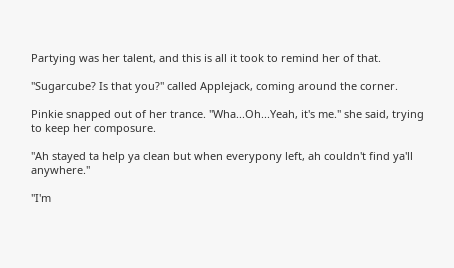Partying was her talent, and this is all it took to remind her of that.

"Sugarcube? Is that you?" called Applejack, coming around the corner.

Pinkie snapped out of her trance. "Wha...Oh...Yeah, it's me." she said, trying to keep her composure.

"Ah stayed ta help ya clean but when everypony left, ah couldn't find ya'll anywhere."

"I'm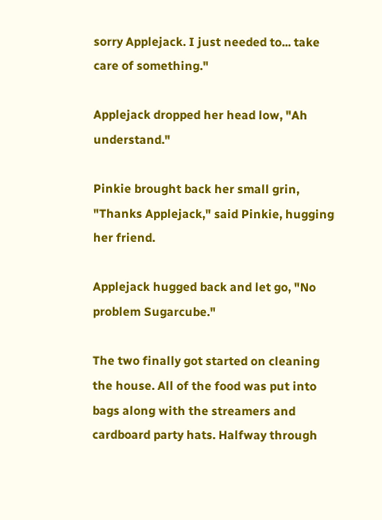sorry Applejack. I just needed to... take care of something."

Applejack dropped her head low, "Ah understand."

Pinkie brought back her small grin, "Thanks Applejack," said Pinkie, hugging her friend.

Applejack hugged back and let go, "No problem Sugarcube."

The two finally got started on cleaning the house. All of the food was put into bags along with the streamers and cardboard party hats. Halfway through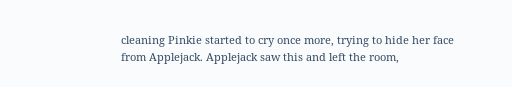cleaning Pinkie started to cry once more, trying to hide her face from Applejack. Applejack saw this and left the room,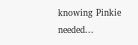knowing Pinkie needed...